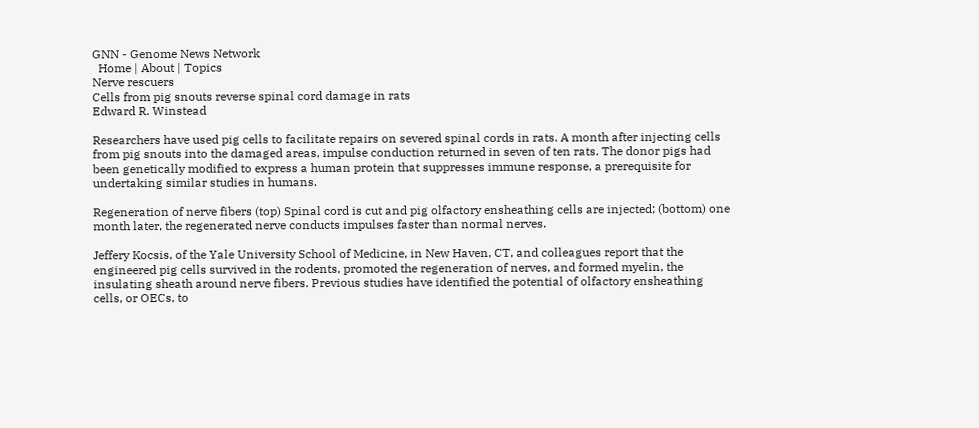GNN - Genome News Network
  Home | About | Topics
Nerve rescuers
Cells from pig snouts reverse spinal cord damage in rats
Edward R. Winstead

Researchers have used pig cells to facilitate repairs on severed spinal cords in rats. A month after injecting cells from pig snouts into the damaged areas, impulse conduction returned in seven of ten rats. The donor pigs had been genetically modified to express a human protein that suppresses immune response, a prerequisite for undertaking similar studies in humans.

Regeneration of nerve fibers (top) Spinal cord is cut and pig olfactory ensheathing cells are injected; (bottom) one month later, the regenerated nerve conducts impulses faster than normal nerves.

Jeffery Kocsis, of the Yale University School of Medicine, in New Haven, CT, and colleagues report that the engineered pig cells survived in the rodents, promoted the regeneration of nerves, and formed myelin, the insulating sheath around nerve fibers. Previous studies have identified the potential of olfactory ensheathing cells, or OECs, to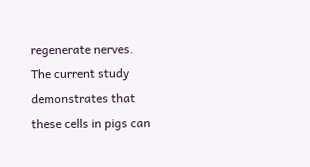regenerate nerves. The current study demonstrates that these cells in pigs can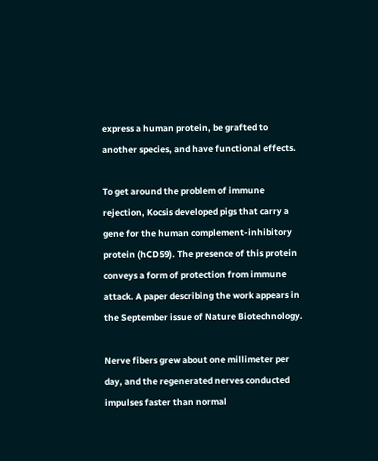express a human protein, be grafted to another species, and have functional effects.

To get around the problem of immune rejection, Kocsis developed pigs that carry a gene for the human complement-inhibitory protein (hCD59). The presence of this protein conveys a form of protection from immune attack. A paper describing the work appears in the September issue of Nature Biotechnology.

Nerve fibers grew about one millimeter per day, and the regenerated nerves conducted impulses faster than normal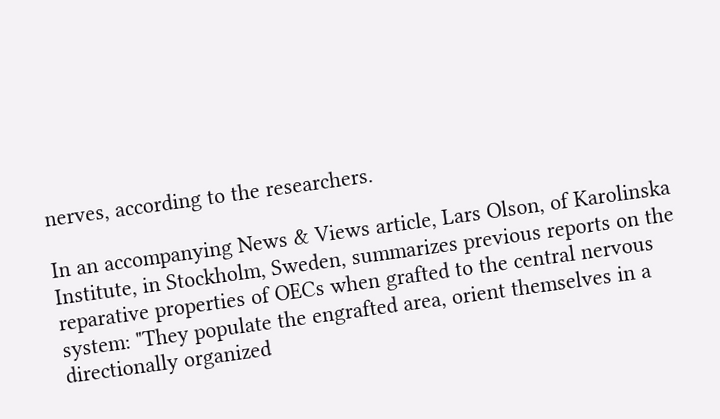nerves, according to the researchers.

In an accompanying News & Views article, Lars Olson, of Karolinska Institute, in Stockholm, Sweden, summarizes previous reports on the reparative properties of OECs when grafted to the central nervous system: "They populate the engrafted area, orient themselves in a directionally organized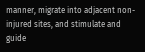manner, migrate into adjacent non-injured sites, and stimulate and guide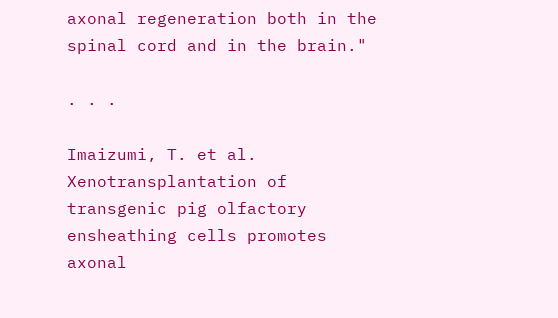axonal regeneration both in the spinal cord and in the brain."

. . .

Imaizumi, T. et al. Xenotransplantation of transgenic pig olfactory ensheathing cells promotes axonal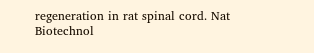regeneration in rat spinal cord. Nat Biotechnol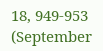18, 949-953 (September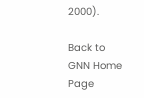2000).

Back to GNN Home Page